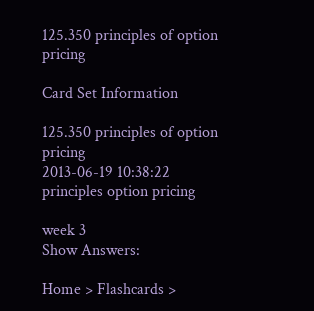125.350 principles of option pricing

Card Set Information

125.350 principles of option pricing
2013-06-19 10:38:22
principles option pricing

week 3
Show Answers:

Home > Flashcards >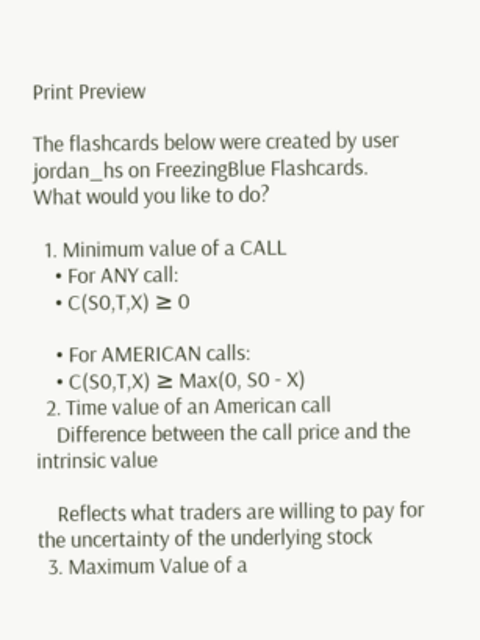Print Preview

The flashcards below were created by user jordan_hs on FreezingBlue Flashcards. What would you like to do?

  1. Minimum value of a CALL
    • For ANY call:
    • C(S0,T,X) ≥ 0

    • For AMERICAN calls:
    • C(S0,T,X) ≥ Max(0, S0 - X)
  2. Time value of an American call
    Difference between the call price and the intrinsic value

    Reflects what traders are willing to pay for the uncertainty of the underlying stock
  3. Maximum Value of a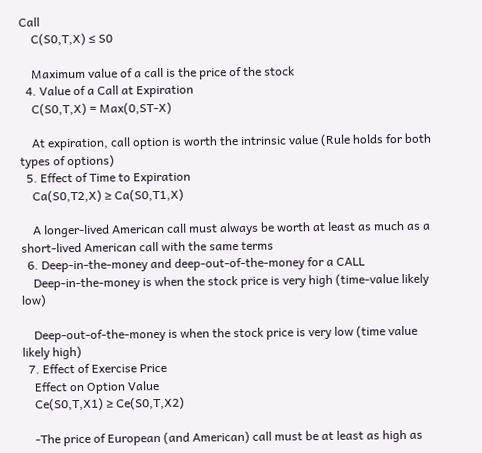Call
    C(S0,T,X) ≤ S0

    Maximum value of a call is the price of the stock
  4. Value of a Call at Expiration
    C(S0,T,X) = Max(0,ST-X)

    At expiration, call option is worth the intrinsic value (Rule holds for both types of options)
  5. Effect of Time to Expiration
    Ca(S0,T2,X) ≥ Ca(S0,T1,X)

    A longer-lived American call must always be worth at least as much as a short-lived American call with the same terms
  6. Deep-in-the-money and deep-out-of-the-money for a CALL
    Deep-in-the-money is when the stock price is very high (time-value likely low)

    Deep-out-of-the-money is when the stock price is very low (time value likely high)
  7. Effect of Exercise Price
    Effect on Option Value
    Ce(S0,T,X1) ≥ Ce(S0,T,X2)

    -The price of European (and American) call must be at least as high as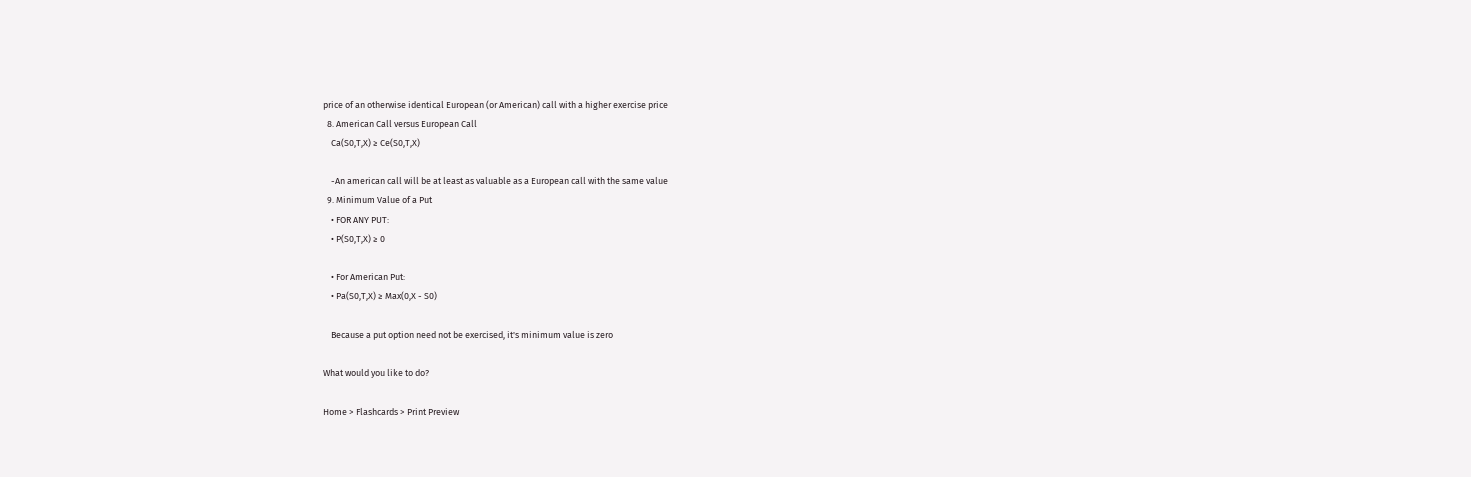price of an otherwise identical European (or American) call with a higher exercise price
  8. American Call versus European Call
    Ca(S0,T,X) ≥ Ce(S0,T,X)

    -An american call will be at least as valuable as a European call with the same value
  9. Minimum Value of a Put
    • FOR ANY PUT:
    • P(S0,T,X) ≥ 0

    • For American Put:
    • Pa(S0,T,X) ≥ Max(0,X - S0)

    Because a put option need not be exercised, it's minimum value is zero

What would you like to do?

Home > Flashcards > Print Preview